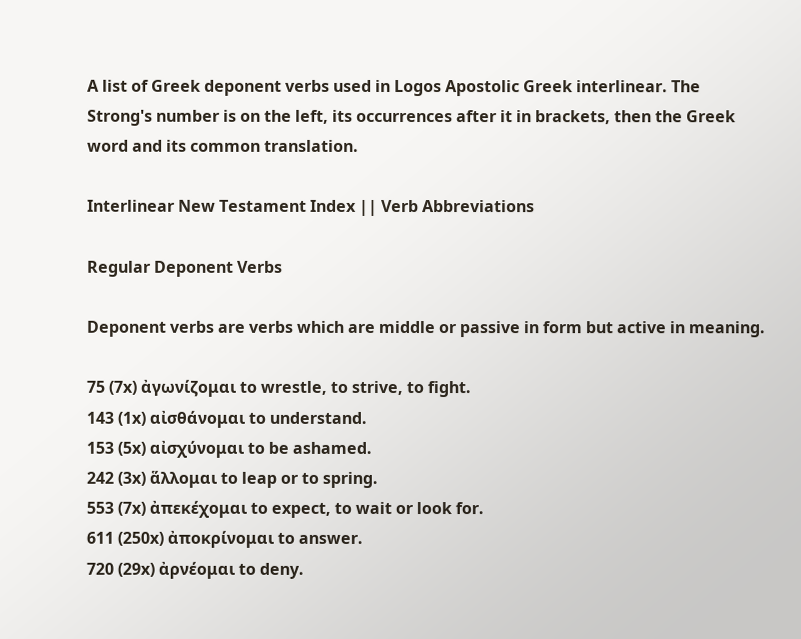A list of Greek deponent verbs used in Logos Apostolic Greek interlinear. The Strong's number is on the left, its occurrences after it in brackets, then the Greek word and its common translation.

Interlinear New Testament Index || Verb Abbreviations

Regular Deponent Verbs

Deponent verbs are verbs which are middle or passive in form but active in meaning.

75 (7x) ἀγωνίζομαι to wrestle, to strive, to fight.
143 (1x) αἰσθάνομαι to understand.
153 (5x) αἰσχύνομαι to be ashamed.
242 (3x) ἅλλομαι to leap or to spring.
553 (7x) ἀπεκέχομαι to expect, to wait or look for.
611 (250x) ἀποκρίνομαι to answer.
720 (29x) ἀρνέομαι to deny.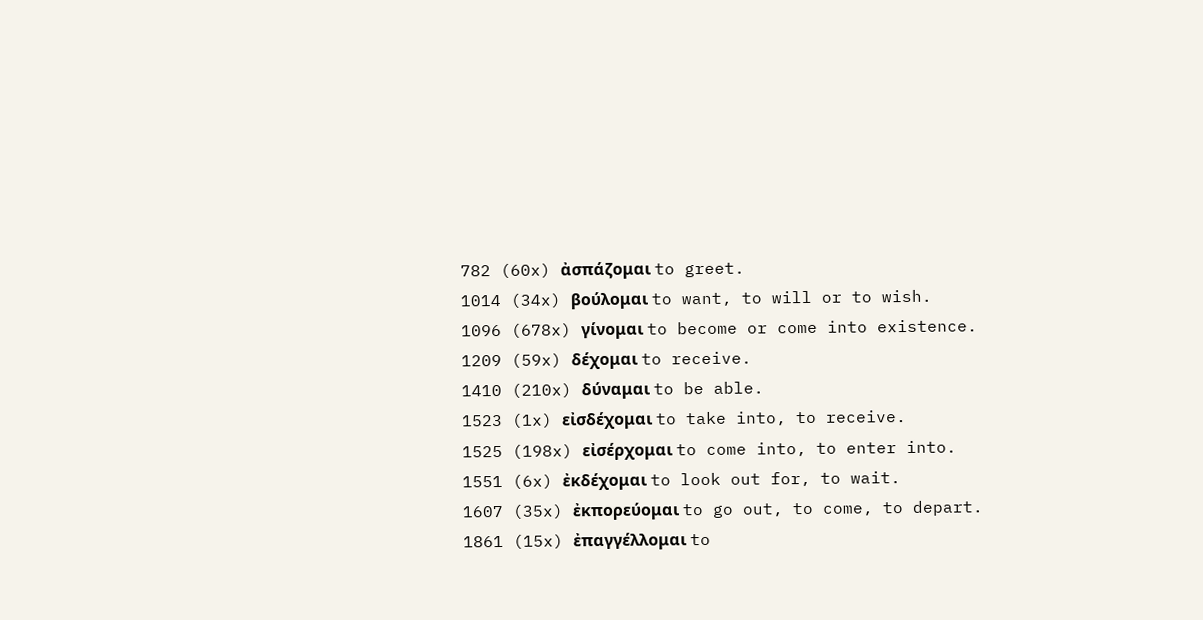782 (60x) ἀσπάζομαι to greet.
1014 (34x) βούλομαι to want, to will or to wish.
1096 (678x) γίνομαι to become or come into existence.
1209 (59x) δέχομαι to receive.
1410 (210x) δύναμαι to be able.
1523 (1x) εἰσδέχομαι to take into, to receive.
1525 (198x) εἰσέρχομαι to come into, to enter into.
1551 (6x) ἐκδέχομαι to look out for, to wait.
1607 (35x) ἐκπορεύομαι to go out, to come, to depart.
1861 (15x) ἐπαγγέλλομαι to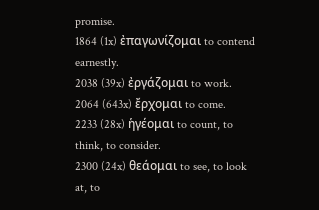promise.
1864 (1x) ἐπαγωνίζομαι to contend earnestly.
2038 (39x) ἐργάζομαι to work.
2064 (643x) ἔρχομαι to come.
2233 (28x) ἡγέομαι to count, to think, to consider.
2300 (24x) θεάομαι to see, to look at, to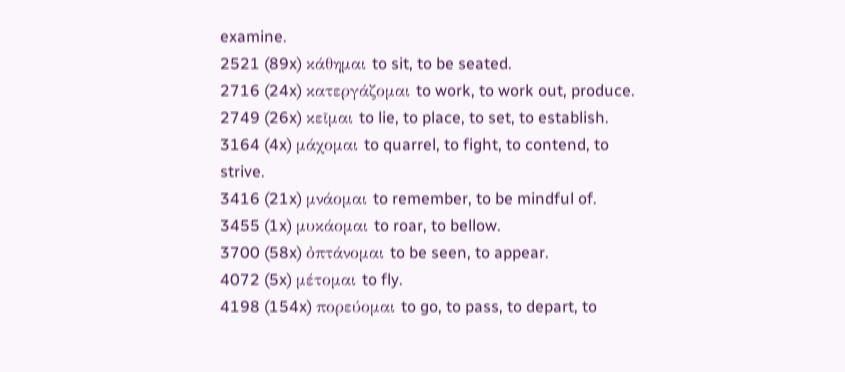examine.
2521 (89x) κάθημαι to sit, to be seated.
2716 (24x) κατεργάζομαι to work, to work out, produce.
2749 (26x) κεῖμαι to lie, to place, to set, to establish.
3164 (4x) μάχομαι to quarrel, to fight, to contend, to strive.
3416 (21x) μνάομαι to remember, to be mindful of.
3455 (1x) μυκάομαι to roar, to bellow.
3700 (58x) ὀπτάνομαι to be seen, to appear.
4072 (5x) μέτομαι to fly.
4198 (154x) πορεύομαι to go, to pass, to depart, to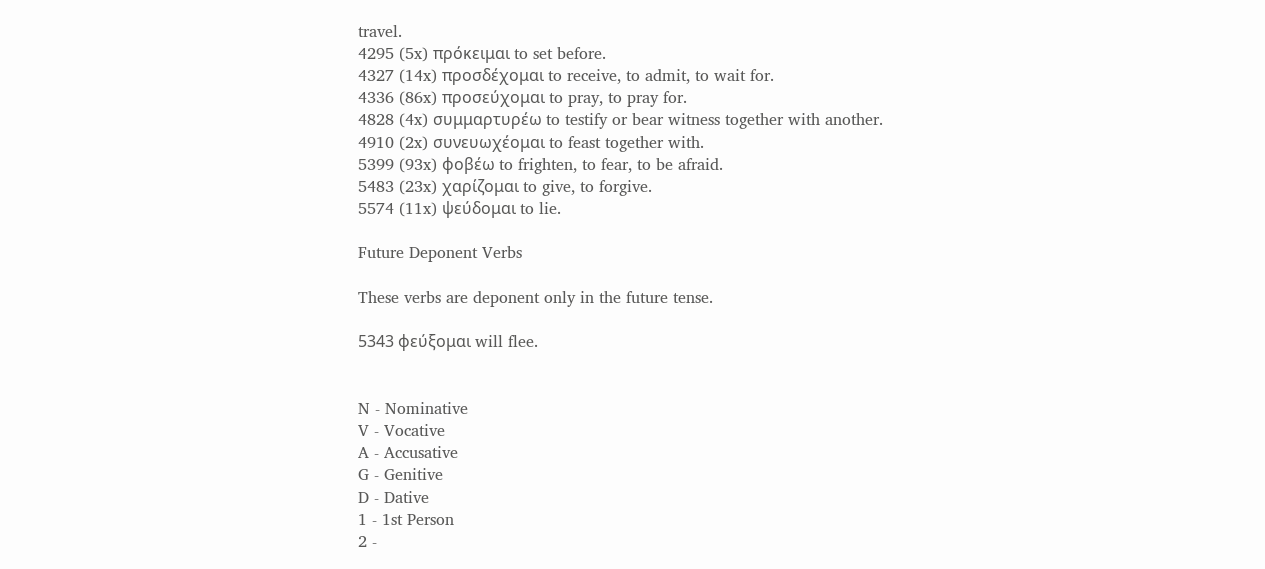travel.
4295 (5x) πρόκειμαι to set before.
4327 (14x) προσδέχομαι to receive, to admit, to wait for.
4336 (86x) προσεύχομαι to pray, to pray for.
4828 (4x) συμμαρτυρέω to testify or bear witness together with another.
4910 (2x) συνευωχέομαι to feast together with.
5399 (93x) φοβέω to frighten, to fear, to be afraid.
5483 (23x) χαρίζομαι to give, to forgive.
5574 (11x) ψεύδομαι to lie.

Future Deponent Verbs

These verbs are deponent only in the future tense.

5343 φεύξομαι will flee.


N - Nominative
V - Vocative
A - Accusative
G - Genitive
D - Dative
1 - 1st Person
2 -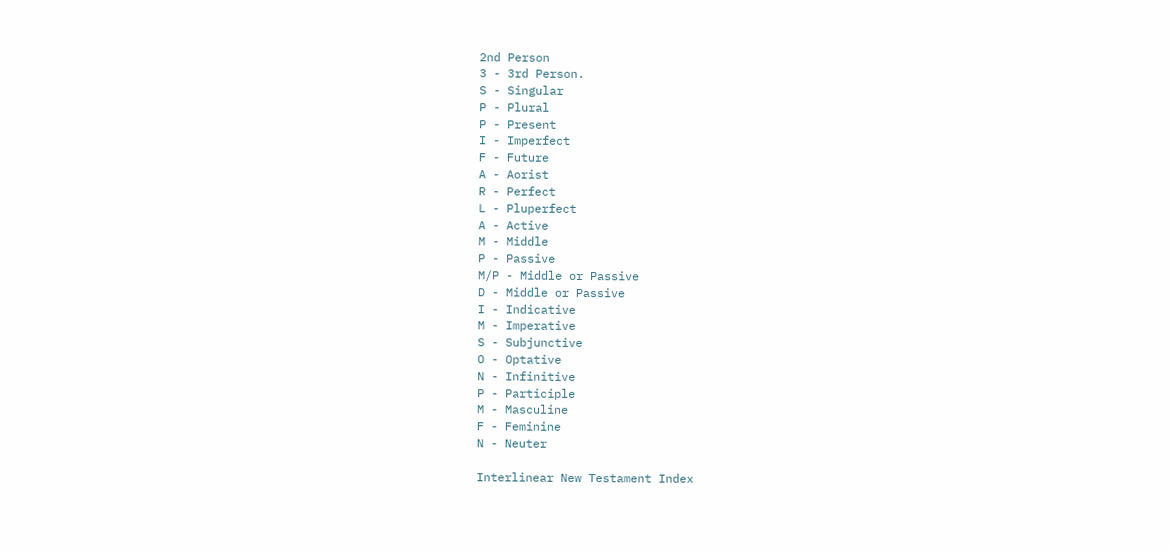2nd Person
3 - 3rd Person.
S - Singular
P - Plural
P - Present
I - Imperfect
F - Future
A - Aorist
R - Perfect
L - Pluperfect
A - Active
M - Middle
P - Passive
M/P - Middle or Passive
D - Middle or Passive
I - Indicative
M - Imperative
S - Subjunctive
O - Optative
N - Infinitive
P - Participle
M - Masculine
F - Feminine
N - Neuter

Interlinear New Testament Index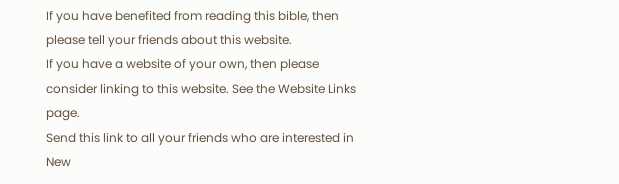If you have benefited from reading this bible, then please tell your friends about this website.
If you have a website of your own, then please consider linking to this website. See the Website Links page.
Send this link to all your friends who are interested in New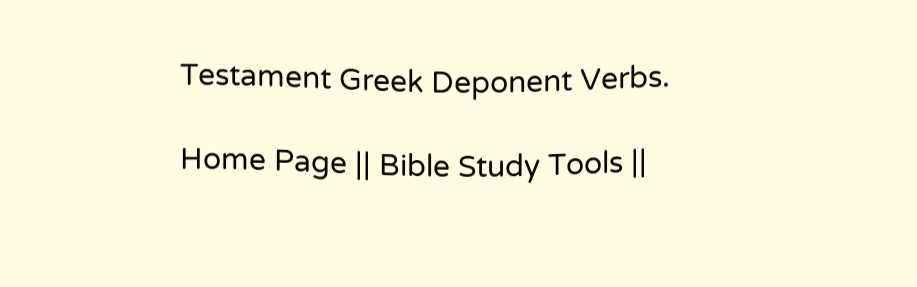Testament Greek Deponent Verbs.

Home Page || Bible Study Tools ||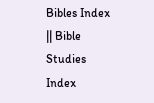Bibles Index || Bible Studies Index